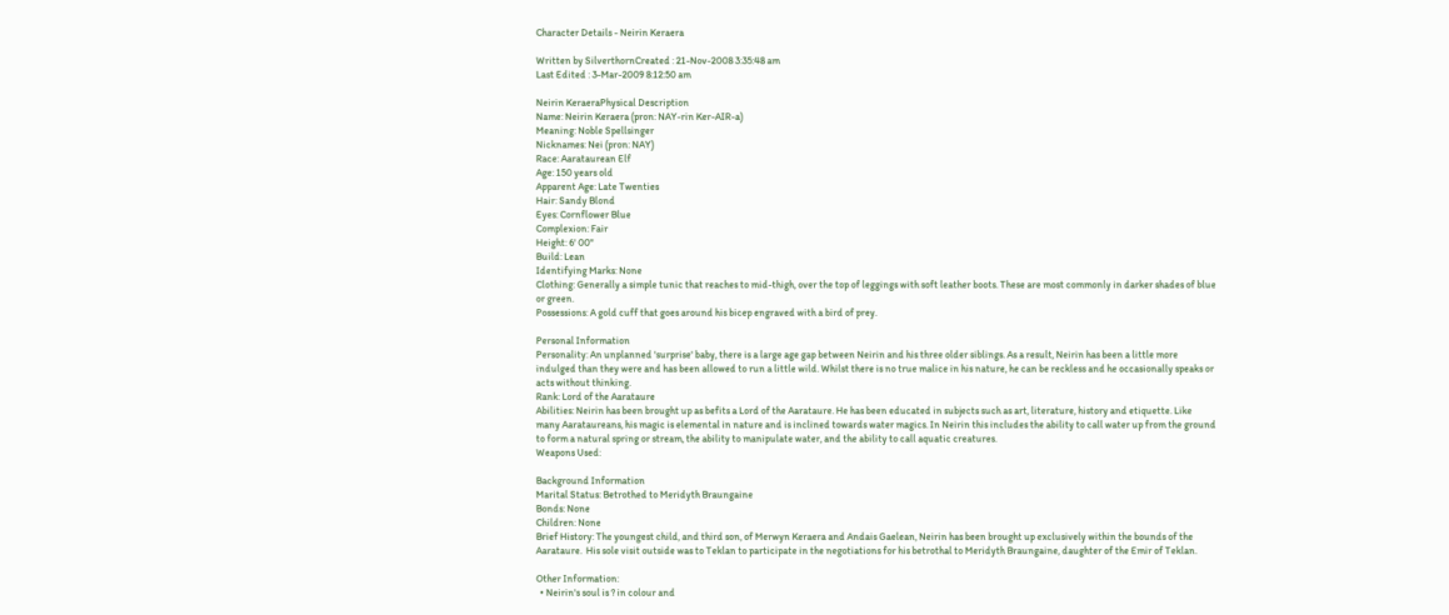Character Details - Neirin Keraera

Written by SilverthornCreated : 21-Nov-2008 3:35:48 am
Last Edited : 3-Mar-2009 8:12:50 am

Neirin KeraeraPhysical Description
Name: Neirin Keraera (pron: NAY-rin Ker-AIR-a)
Meaning: Noble Spellsinger
Nicknames: Nei (pron: NAY)
Race: Aarataurean Elf
Age: 150 years old
Apparent Age: Late Twenties
Hair: Sandy Blond
Eyes: Cornflower Blue
Complexion: Fair
Height: 6' 00"
Build: Lean
Identifying Marks: None
Clothing: Generally a simple tunic that reaches to mid-thigh, over the top of leggings with soft leather boots. These are most commonly in darker shades of blue or green.
Possessions: A gold cuff that goes around his bicep engraved with a bird of prey.

Personal Information
Personality: An unplanned 'surprise' baby, there is a large age gap between Neirin and his three older siblings. As a result, Neirin has been a little more indulged than they were and has been allowed to run a little wild. Whilst there is no true malice in his nature, he can be reckless and he occasionally speaks or acts without thinking.
Rank: Lord of the Aarataure
Abilities: Neirin has been brought up as befits a Lord of the Aarataure. He has been educated in subjects such as art, literature, history and etiquette. Like many Aarataureans, his magic is elemental in nature and is inclined towards water magics. In Neirin this includes the ability to call water up from the ground to form a natural spring or stream, the ability to manipulate water, and the ability to call aquatic creatures.
Weapons Used:

Background Information
Marital Status: Betrothed to Meridyth Braungaine
Bonds: None
Children: None
Brief History: The youngest child, and third son, of Merwyn Keraera and Andais Gaelean, Neirin has been brought up exclusively within the bounds of the Aarataure.  His sole visit outside was to Teklan to participate in the negotiations for his betrothal to Meridyth Braungaine, daughter of the Emir of Teklan.

Other Information:
  • Neirin's soul is ? in colour and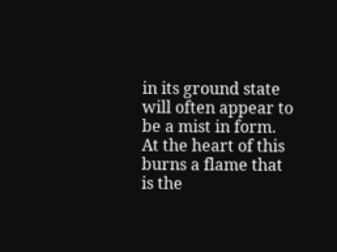in its ground state will often appear to be a mist in form. At the heart of this burns a flame that is the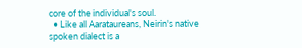core of the individual's soul.
  • Like all Aarataureans, Neirin's native spoken dialect is a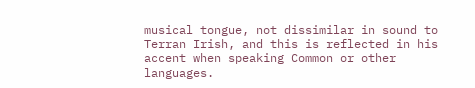musical tongue, not dissimilar in sound to Terran Irish, and this is reflected in his accent when speaking Common or other languages.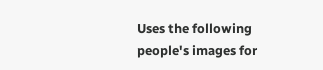Uses the following people's images for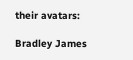their avatars:

Bradley James